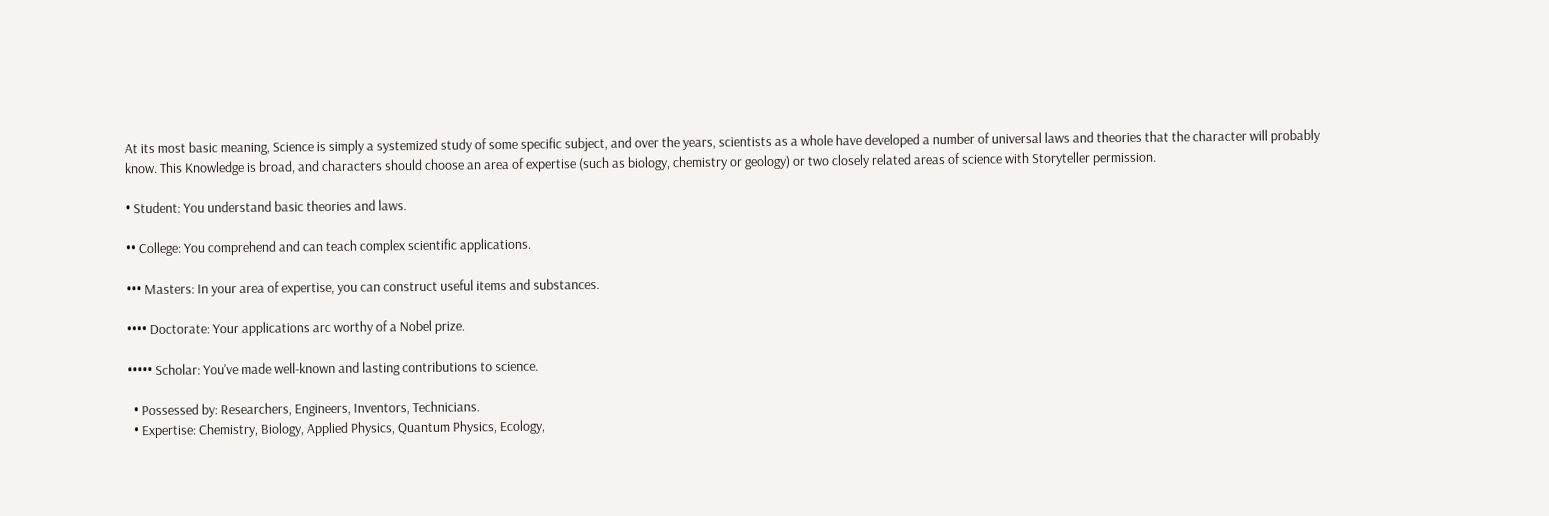At its most basic meaning, Science is simply a systemized study of some specific subject, and over the years, scientists as a whole have developed a number of universal laws and theories that the character will probably know. This Knowledge is broad, and characters should choose an area of expertise (such as biology, chemistry or geology) or two closely related areas of science with Storyteller permission.

• Student: You understand basic theories and laws.

•• College: You comprehend and can teach complex scientific applications.

••• Masters: In your area of expertise, you can construct useful items and substances.

•••• Doctorate: Your applications arc worthy of a Nobel prize.

••••• Scholar: You've made well-known and lasting contributions to science.

  • Possessed by: Researchers, Engineers, Inventors, Technicians.
  • Expertise: Chemistry, Biology, Applied Physics, Quantum Physics, Ecology,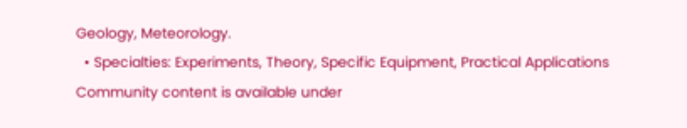Geology, Meteorology.
  • Specialties: Experiments, Theory, Specific Equipment, Practical Applications
Community content is available under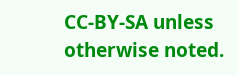CC-BY-SA unless otherwise noted.